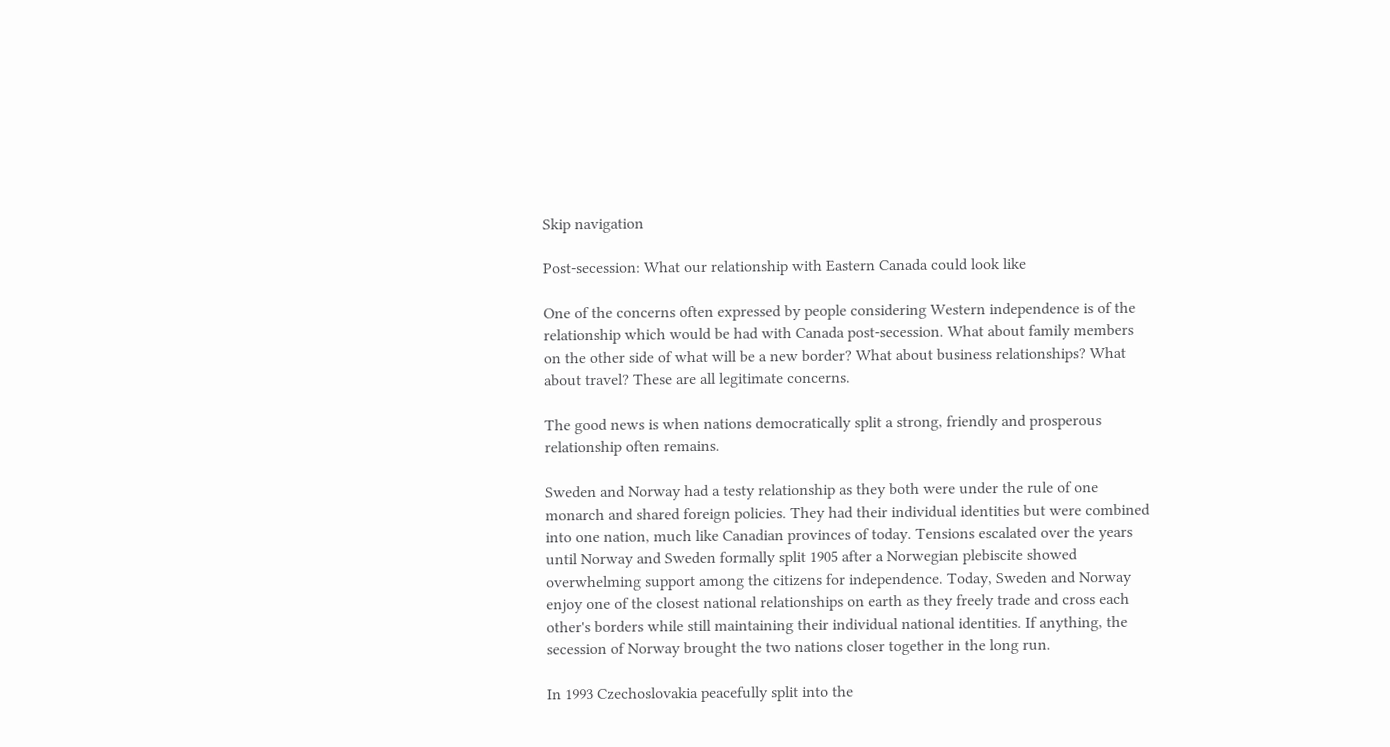Skip navigation

Post-secession: What our relationship with Eastern Canada could look like

One of the concerns often expressed by people considering Western independence is of the relationship which would be had with Canada post-secession. What about family members on the other side of what will be a new border? What about business relationships? What about travel? These are all legitimate concerns.

The good news is when nations democratically split a strong, friendly and prosperous relationship often remains.

Sweden and Norway had a testy relationship as they both were under the rule of one monarch and shared foreign policies. They had their individual identities but were combined into one nation, much like Canadian provinces of today. Tensions escalated over the years until Norway and Sweden formally split 1905 after a Norwegian plebiscite showed overwhelming support among the citizens for independence. Today, Sweden and Norway enjoy one of the closest national relationships on earth as they freely trade and cross each other's borders while still maintaining their individual national identities. If anything, the secession of Norway brought the two nations closer together in the long run.

In 1993 Czechoslovakia peacefully split into the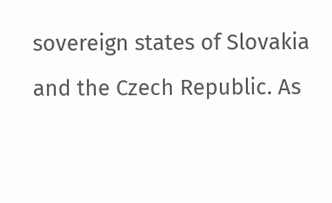sovereign states of Slovakia and the Czech Republic. As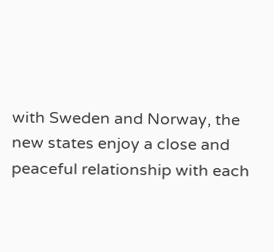with Sweden and Norway, the new states enjoy a close and peaceful relationship with each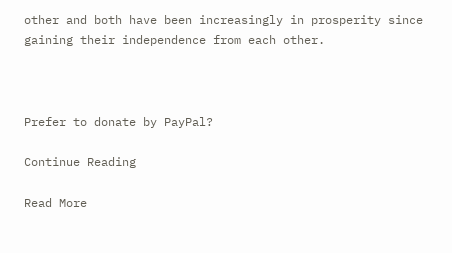other and both have been increasingly in prosperity since gaining their independence from each other.



Prefer to donate by PayPal?

Continue Reading

Read More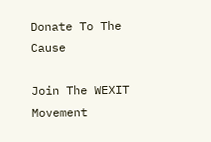Donate To The Cause

Join The WEXIT Movement